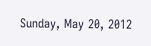Sunday, May 20, 2012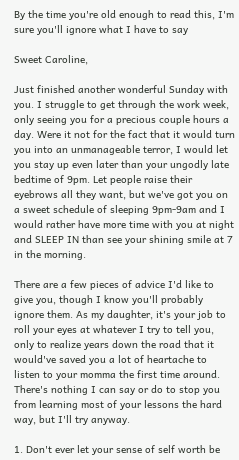By the time you're old enough to read this, I'm sure you'll ignore what I have to say

Sweet Caroline,

Just finished another wonderful Sunday with you. I struggle to get through the work week, only seeing you for a precious couple hours a day. Were it not for the fact that it would turn you into an unmanageable terror, I would let you stay up even later than your ungodly late bedtime of 9pm. Let people raise their eyebrows all they want, but we've got you on a sweet schedule of sleeping 9pm-9am and I would rather have more time with you at night and SLEEP IN than see your shining smile at 7 in the morning.

There are a few pieces of advice I'd like to give you, though I know you'll probably ignore them. As my daughter, it's your job to roll your eyes at whatever I try to tell you, only to realize years down the road that it would've saved you a lot of heartache to listen to your momma the first time around. There's nothing I can say or do to stop you from learning most of your lessons the hard way, but I'll try anyway.

1. Don't ever let your sense of self worth be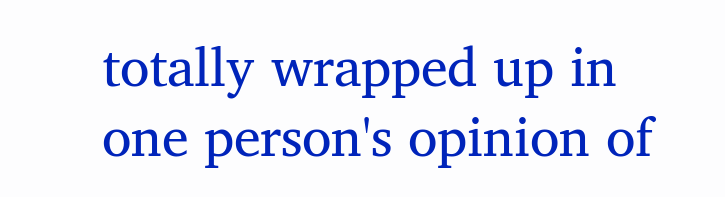totally wrapped up in one person's opinion of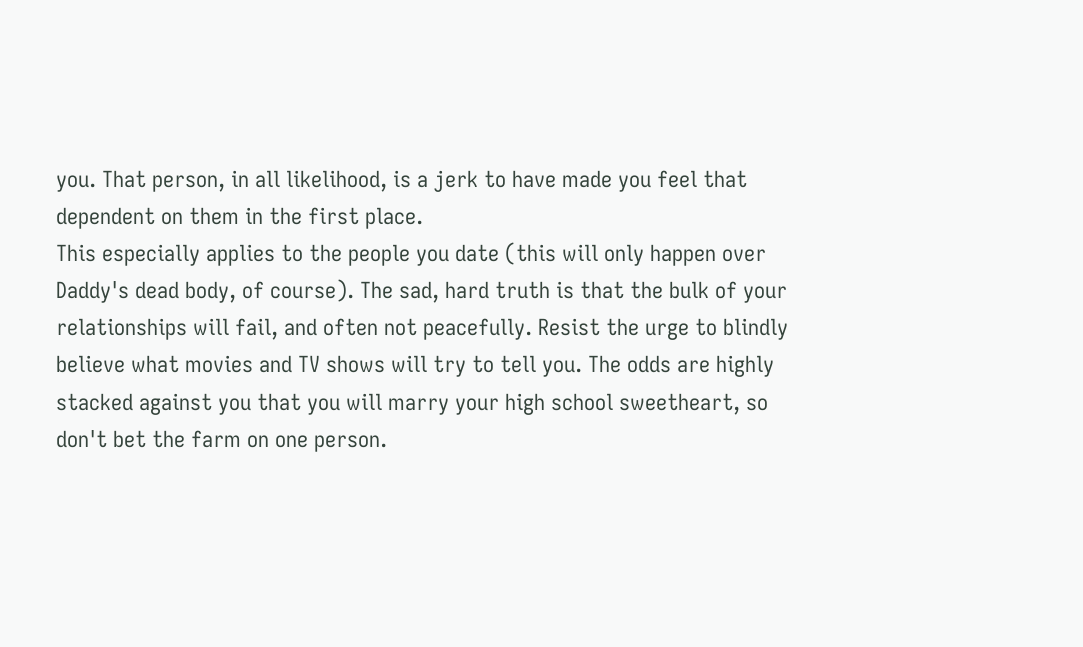you. That person, in all likelihood, is a jerk to have made you feel that dependent on them in the first place.
This especially applies to the people you date (this will only happen over Daddy's dead body, of course). The sad, hard truth is that the bulk of your relationships will fail, and often not peacefully. Resist the urge to blindly believe what movies and TV shows will try to tell you. The odds are highly stacked against you that you will marry your high school sweetheart, so don't bet the farm on one person.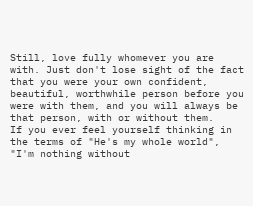Still, love fully whomever you are with. Just don't lose sight of the fact that you were your own confident, beautiful, worthwhile person before you were with them, and you will always be that person, with or without them.
If you ever feel yourself thinking in the terms of "He's my whole world", "I'm nothing without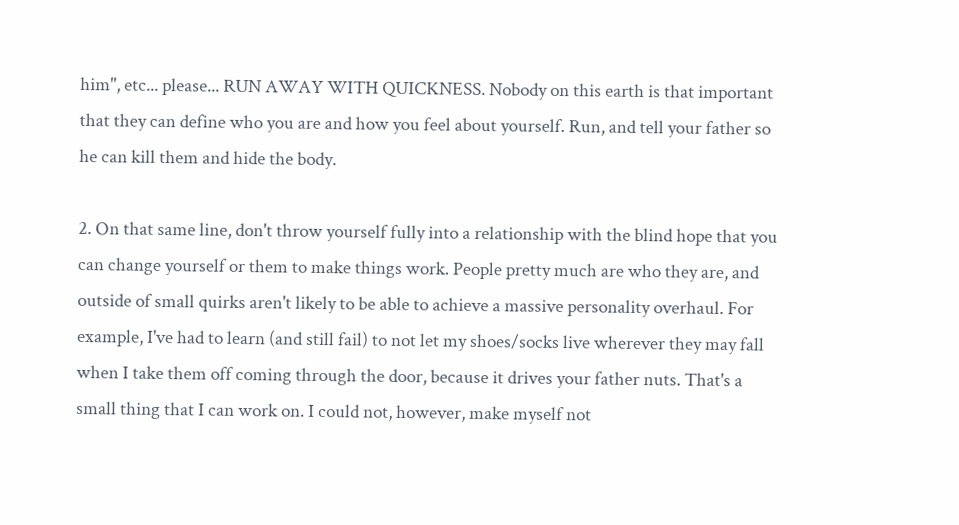him", etc... please... RUN AWAY WITH QUICKNESS. Nobody on this earth is that important that they can define who you are and how you feel about yourself. Run, and tell your father so he can kill them and hide the body.

2. On that same line, don't throw yourself fully into a relationship with the blind hope that you can change yourself or them to make things work. People pretty much are who they are, and outside of small quirks aren't likely to be able to achieve a massive personality overhaul. For example, I've had to learn (and still fail) to not let my shoes/socks live wherever they may fall when I take them off coming through the door, because it drives your father nuts. That's a small thing that I can work on. I could not, however, make myself not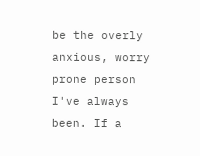be the overly anxious, worry prone person I've always been. If a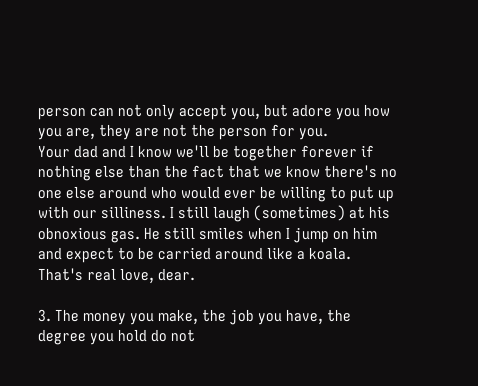person can not only accept you, but adore you how you are, they are not the person for you.
Your dad and I know we'll be together forever if nothing else than the fact that we know there's no one else around who would ever be willing to put up with our silliness. I still laugh (sometimes) at his obnoxious gas. He still smiles when I jump on him and expect to be carried around like a koala. That's real love, dear.

3. The money you make, the job you have, the degree you hold do not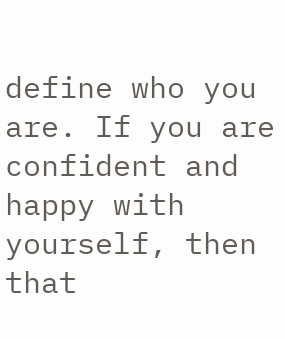define who you are. If you are confident and happy with yourself, then that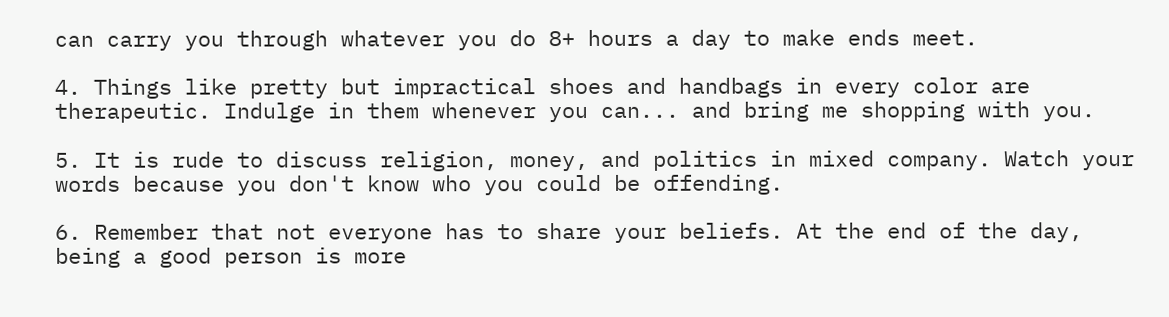can carry you through whatever you do 8+ hours a day to make ends meet.

4. Things like pretty but impractical shoes and handbags in every color are therapeutic. Indulge in them whenever you can... and bring me shopping with you.

5. It is rude to discuss religion, money, and politics in mixed company. Watch your words because you don't know who you could be offending.

6. Remember that not everyone has to share your beliefs. At the end of the day, being a good person is more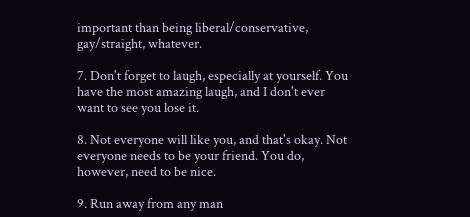important than being liberal/conservative, gay/straight, whatever.

7. Don't forget to laugh, especially at yourself. You have the most amazing laugh, and I don't ever want to see you lose it.

8. Not everyone will like you, and that's okay. Not everyone needs to be your friend. You do, however, need to be nice.

9. Run away from any man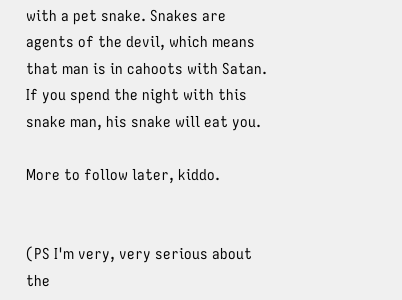with a pet snake. Snakes are agents of the devil, which means that man is in cahoots with Satan. If you spend the night with this snake man, his snake will eat you.

More to follow later, kiddo.


(PS I'm very, very serious about the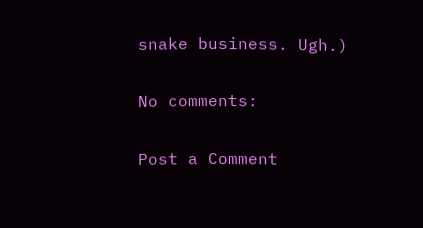snake business. Ugh.)

No comments:

Post a Comment